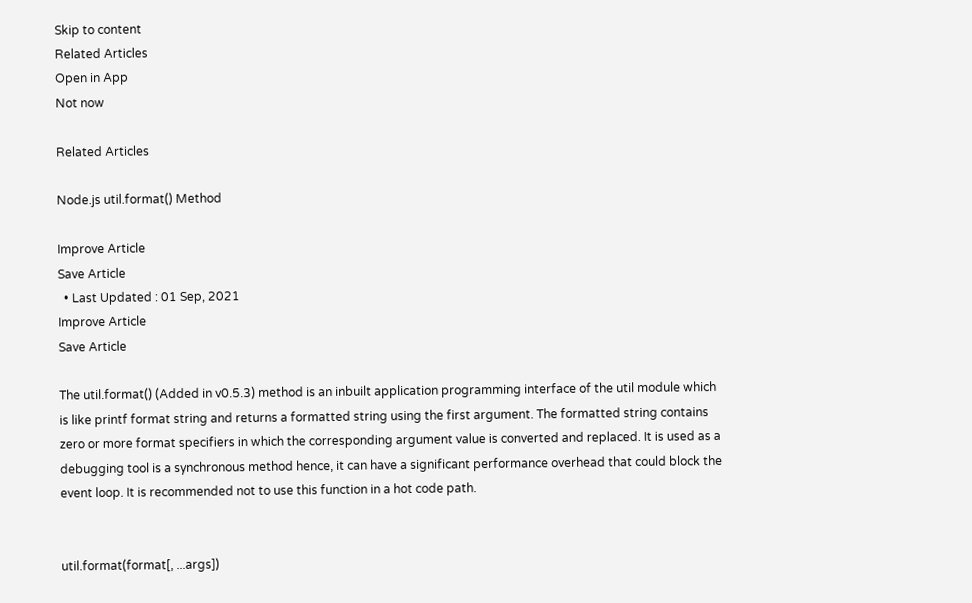Skip to content
Related Articles
Open in App
Not now

Related Articles

Node.js util.format() Method

Improve Article
Save Article
  • Last Updated : 01 Sep, 2021
Improve Article
Save Article

The util.format() (Added in v0.5.3) method is an inbuilt application programming interface of the util module which is like printf format string and returns a formatted string using the first argument. The formatted string contains zero or more format specifiers in which the corresponding argument value is converted and replaced. It is used as a debugging tool is a synchronous method hence, it can have a significant performance overhead that could block the event loop. It is recommended not to use this function in a hot code path.


util.format(format[, ...args])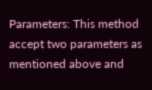Parameters: This method accept two parameters as mentioned above and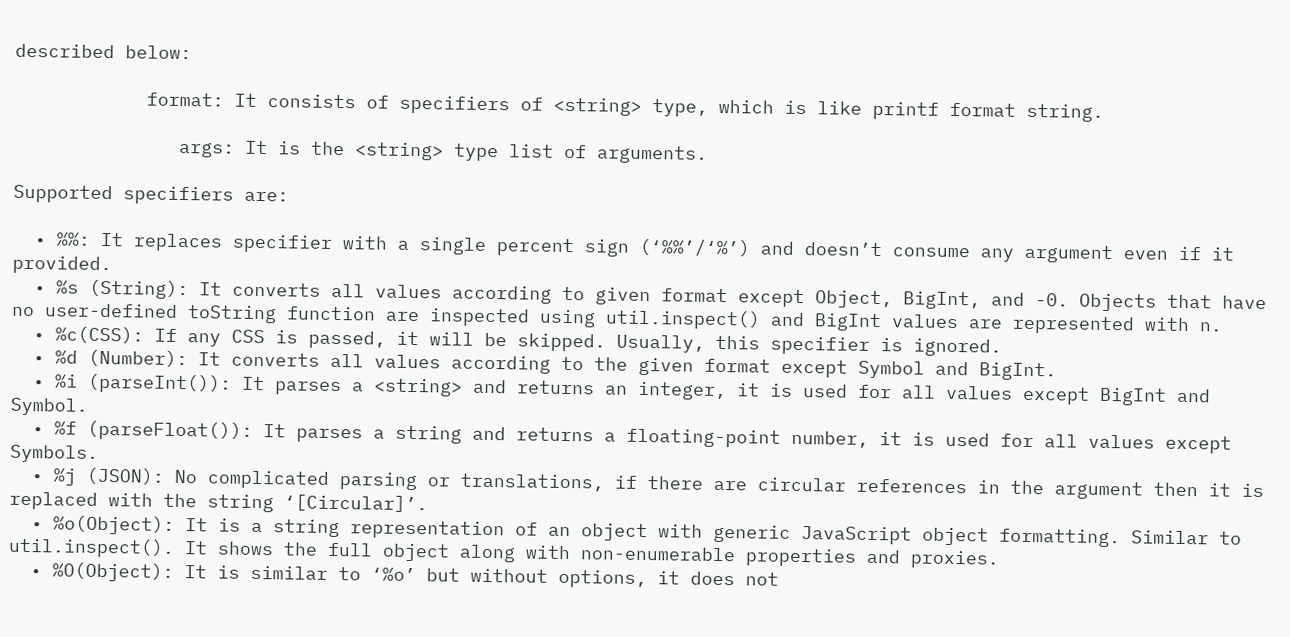described below:

            format: It consists of specifiers of <string> type, which is like printf format string.

               args: It is the <string> type list of arguments.

Supported specifiers are:

  • %%: It replaces specifier with a single percent sign (‘%%’/‘%’) and doesn’t consume any argument even if it provided.
  • %s (String): It converts all values according to given format except Object, BigInt, and -0. Objects that have no user-defined toString function are inspected using util.inspect() and BigInt values are represented with n.
  • %c(CSS): If any CSS is passed, it will be skipped. Usually, this specifier is ignored.
  • %d (Number): It converts all values according to the given format except Symbol and BigInt.
  • %i (parseInt()): It parses a <string> and returns an integer, it is used for all values except BigInt and Symbol.
  • %f (parseFloat()): It parses a string and returns a floating-point number, it is used for all values except Symbols.
  • %j (JSON): No complicated parsing or translations, if there are circular references in the argument then it is replaced with the string ‘[Circular]’.
  • %o(Object): It is a string representation of an object with generic JavaScript object formatting. Similar to util.inspect(). It shows the full object along with non-enumerable properties and proxies.
  • %O(Object): It is similar to ‘%o’ but without options, it does not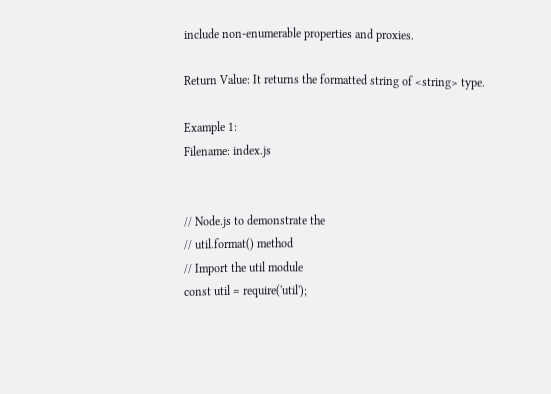include non-enumerable properties and proxies.

Return Value: It returns the formatted string of <string> type.

Example 1:
Filename: index.js


// Node.js to demonstrate the
// util.format() method
// Import the util module
const util = require('util');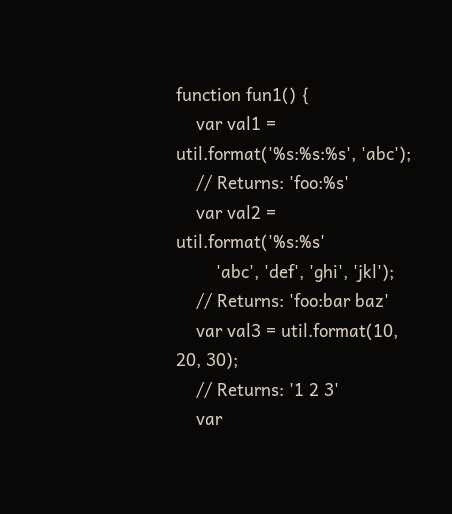function fun1() {
    var val1 = util.format('%s:%s:%s', 'abc');
    // Returns: 'foo:%s'
    var val2 = util.format('%s:%s'
        'abc', 'def', 'ghi', 'jkl');
    // Returns: 'foo:bar baz'
    var val3 = util.format(10, 20, 30);
    // Returns: '1 2 3'
    var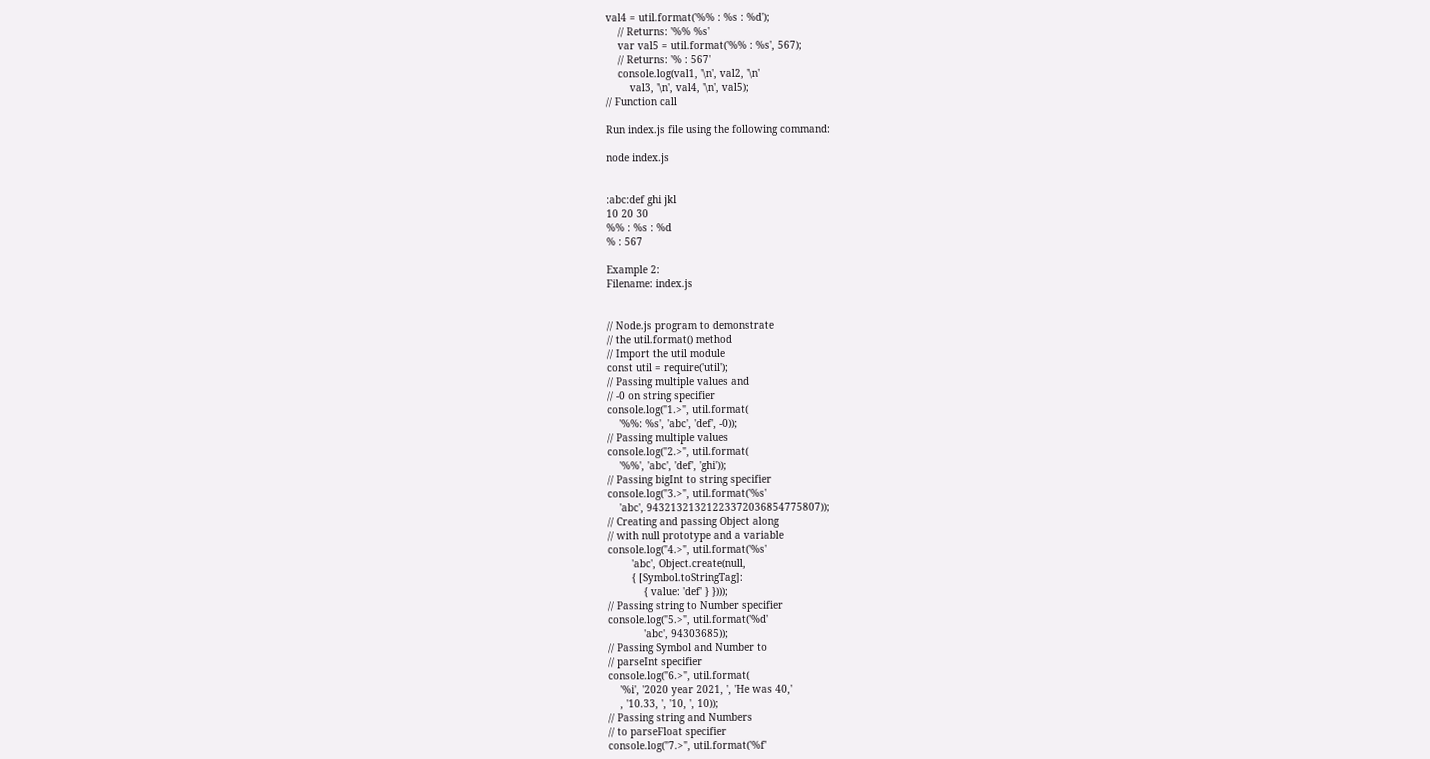val4 = util.format('%% : %s : %d');
    // Returns: '%% %s'
    var val5 = util.format('%% : %s', 567);
    // Returns: '% : 567'
    console.log(val1, '\n', val2, '\n'
        val3, '\n', val4, '\n', val5);
// Function call

Run index.js file using the following command:

node index.js


:abc:def ghi jkl
10 20 30
%% : %s : %d
% : 567

Example 2:
Filename: index.js


// Node.js program to demonstrate
// the util.format() method
// Import the util module
const util = require('util');
// Passing multiple values and
// -0 on string specifier
console.log("1.>", util.format(
    '%%: %s', 'abc', 'def', -0));
// Passing multiple values
console.log("2.>", util.format(
    '%%', 'abc', 'def', 'ghi'));
// Passing bigInt to string specifier
console.log("3.>", util.format('%s'
    'abc', 94321321321223372036854775807));
// Creating and passing Object along
// with null prototype and a variable
console.log("4.>", util.format('%s'
        'abc', Object.create(null,
        { [Symbol.toStringTag]:
            { value: 'def' } })));
// Passing string to Number specifier
console.log("5.>", util.format('%d'
            'abc', 94303685));
// Passing Symbol and Number to
// parseInt specifier
console.log("6.>", util.format(
    '%i', '2020 year 2021, ', 'He was 40,'
    , '10.33, ', '10, ', 10));
// Passing string and Numbers
// to parseFloat specifier
console.log("7.>", util.format('%f'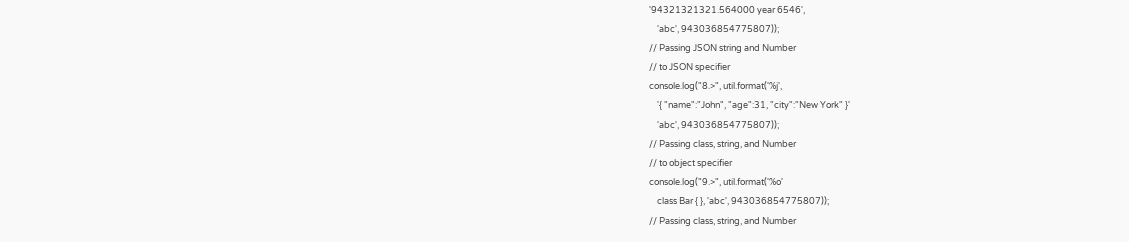'94321321321.564000 year 6546',
    'abc', 943036854775807));
// Passing JSON string and Number
// to JSON specifier
console.log("8.>", util.format('%j',
    '{ "name":"John", "age":31, "city":"New York" }'
    'abc', 943036854775807));
// Passing class, string, and Number
// to object specifier
console.log("9.>", util.format('%o'
    class Bar { }, 'abc', 943036854775807));
// Passing class, string, and Number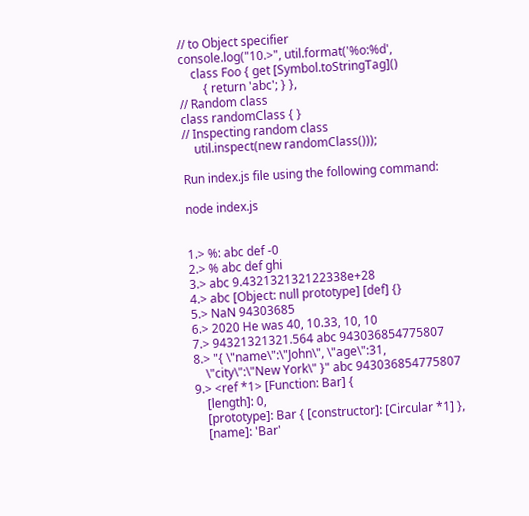// to Object specifier
console.log("10.>", util.format('%o:%d',
    class Foo { get [Symbol.toStringTag]()
        { return 'abc'; } },
// Random class
class randomClass { }
// Inspecting random class
    util.inspect(new randomClass()));

Run index.js file using the following command:

node index.js


1.> %: abc def -0
2.> % abc def ghi
3.> abc 9.432132132122338e+28
4.> abc [Object: null prototype] [def] {}
5.> NaN 94303685
6.> 2020 He was 40, 10.33, 10, 10
7.> 94321321321.564 abc 943036854775807
8.> "{ \"name\":\"John\", \"age\":31,
    \"city\":\"New York\" }" abc 943036854775807
9.> <ref *1> [Function: Bar] {
    [length]: 0,
    [prototype]: Bar { [constructor]: [Circular *1] },
    [name]: 'Bar'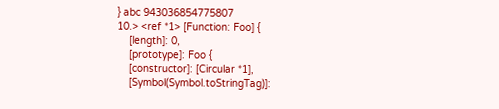} abc 943036854775807
10.> <ref *1> [Function: Foo] {
    [length]: 0,
    [prototype]: Foo {
    [constructor]: [Circular *1],
    [Symbol(Symbol.toStringTag)]: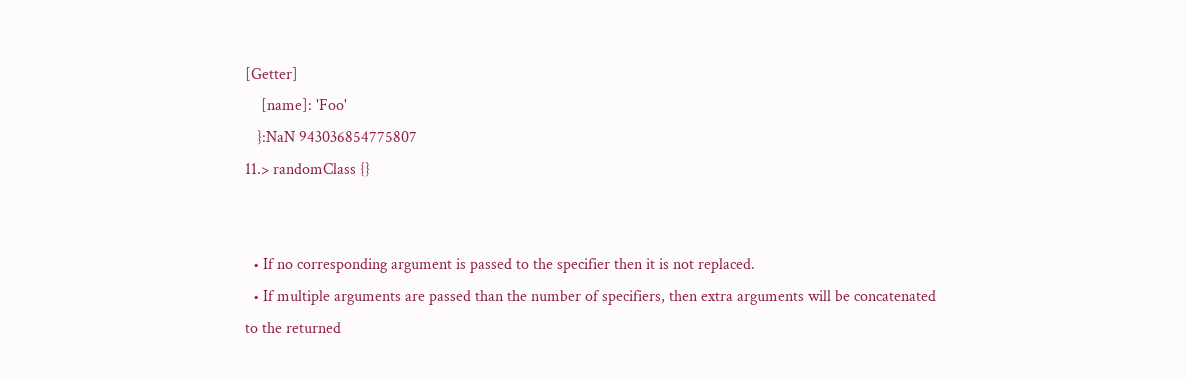[Getter]
    [name]: 'Foo'
   }:NaN 943036854775807
11.> randomClass {}


  • If no corresponding argument is passed to the specifier then it is not replaced.
  • If multiple arguments are passed than the number of specifiers, then extra arguments will be concatenated to the returned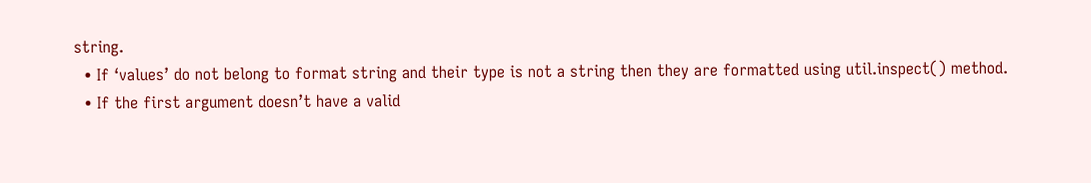string.
  • If ‘values’ do not belong to format string and their type is not a string then they are formatted using util.inspect() method.
  • If the first argument doesn’t have a valid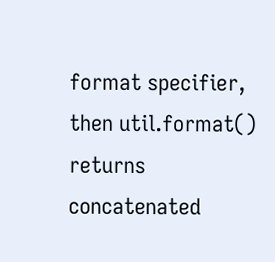format specifier, then util.format() returns concatenated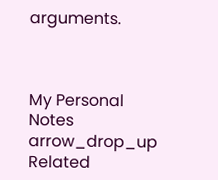arguments.



My Personal Notes arrow_drop_up
Related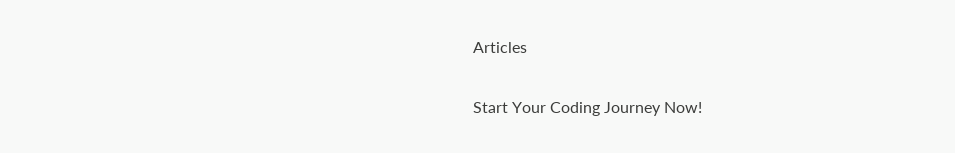Articles

Start Your Coding Journey Now!